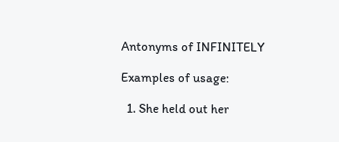Antonyms of INFINITELY

Examples of usage:

  1. She held out her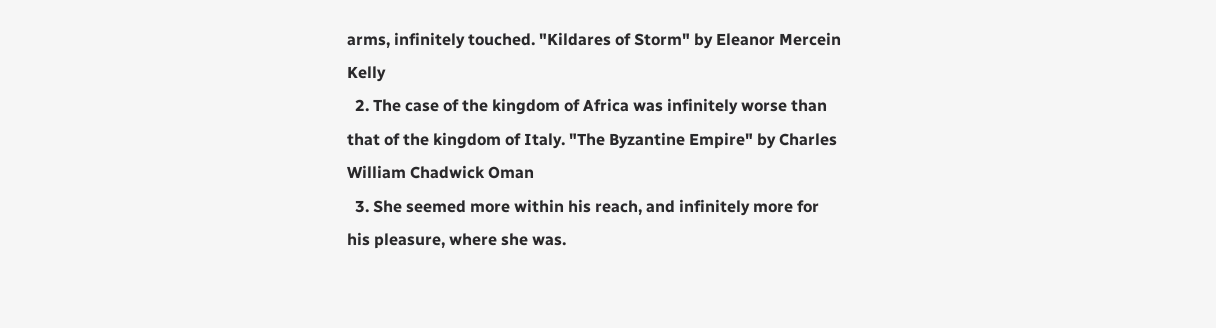arms, infinitely touched. "Kildares of Storm" by Eleanor Mercein Kelly
  2. The case of the kingdom of Africa was infinitely worse than that of the kingdom of Italy. "The Byzantine Empire" by Charles William Chadwick Oman
  3. She seemed more within his reach, and infinitely more for his pleasure, where she was.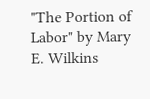"The Portion of Labor" by Mary E. Wilkins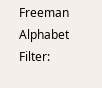Freeman
Alphabet Filter: